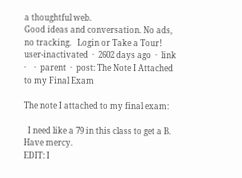a thoughtful web.
Good ideas and conversation. No ads, no tracking.   Login or Take a Tour!
user-inactivated  ·  2602 days ago  ·  link  ·    ·  parent  ·  post: The Note I Attached to my Final Exam

The note I attached to my final exam:

  I need like a 79 in this class to get a B. Have mercy.
EDIT: I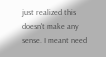just realized this doesn't make any sense. I meant need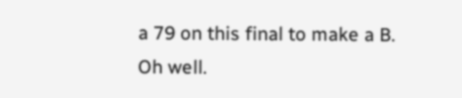a 79 on this final to make a B. Oh well.